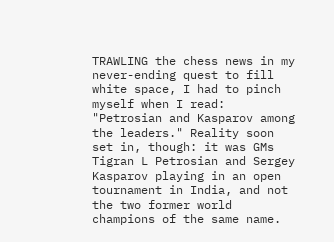TRAWLING the chess news in my never-ending quest to fill white space, I had to pinch myself when I read: "Petrosian and Kasparov among the leaders." Reality soon set in, though: it was GMs Tigran L Petrosian and Sergey Kasparov playing in an open tournament in India, and not the two former world champions of the same name.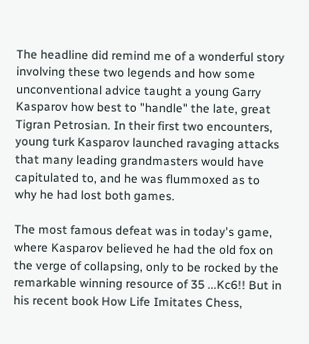The headline did remind me of a wonderful story involving these two legends and how some unconventional advice taught a young Garry Kasparov how best to "handle" the late, great Tigran Petrosian. In their first two encounters, young turk Kasparov launched ravaging attacks that many leading grandmasters would have capitulated to, and he was flummoxed as to why he had lost both games.

The most famous defeat was in today's game, where Kasparov believed he had the old fox on the verge of collapsing, only to be rocked by the remarkable winning resource of 35 ...Kc6!! But in his recent book How Life Imitates Chess,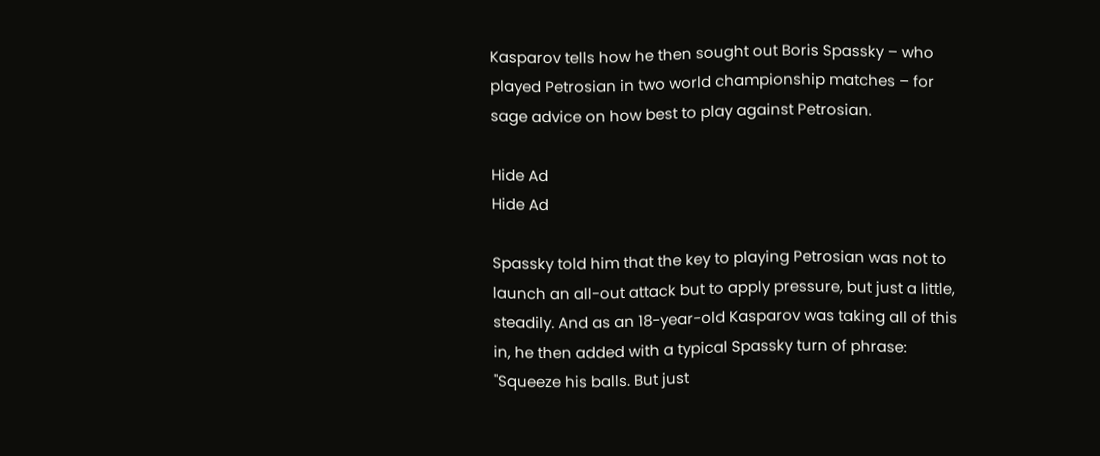Kasparov tells how he then sought out Boris Spassky – who played Petrosian in two world championship matches – for sage advice on how best to play against Petrosian.

Hide Ad
Hide Ad

Spassky told him that the key to playing Petrosian was not to launch an all-out attack but to apply pressure, but just a little, steadily. And as an 18-year-old Kasparov was taking all of this in, he then added with a typical Spassky turn of phrase: "Squeeze his balls. But just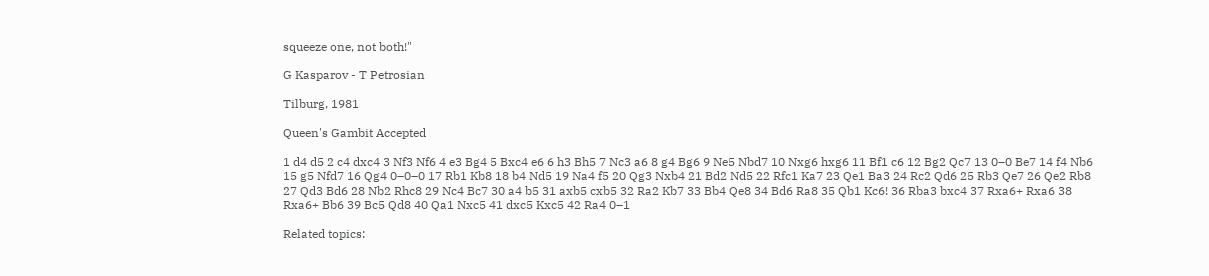squeeze one, not both!"

G Kasparov - T Petrosian

Tilburg, 1981

Queen's Gambit Accepted

1 d4 d5 2 c4 dxc4 3 Nf3 Nf6 4 e3 Bg4 5 Bxc4 e6 6 h3 Bh5 7 Nc3 a6 8 g4 Bg6 9 Ne5 Nbd7 10 Nxg6 hxg6 11 Bf1 c6 12 Bg2 Qc7 13 0–0 Be7 14 f4 Nb6 15 g5 Nfd7 16 Qg4 0–0–0 17 Rb1 Kb8 18 b4 Nd5 19 Na4 f5 20 Qg3 Nxb4 21 Bd2 Nd5 22 Rfc1 Ka7 23 Qe1 Ba3 24 Rc2 Qd6 25 Rb3 Qe7 26 Qe2 Rb8 27 Qd3 Bd6 28 Nb2 Rhc8 29 Nc4 Bc7 30 a4 b5 31 axb5 cxb5 32 Ra2 Kb7 33 Bb4 Qe8 34 Bd6 Ra8 35 Qb1 Kc6! 36 Rba3 bxc4 37 Rxa6+ Rxa6 38 Rxa6+ Bb6 39 Bc5 Qd8 40 Qa1 Nxc5 41 dxc5 Kxc5 42 Ra4 0–1

Related topics: